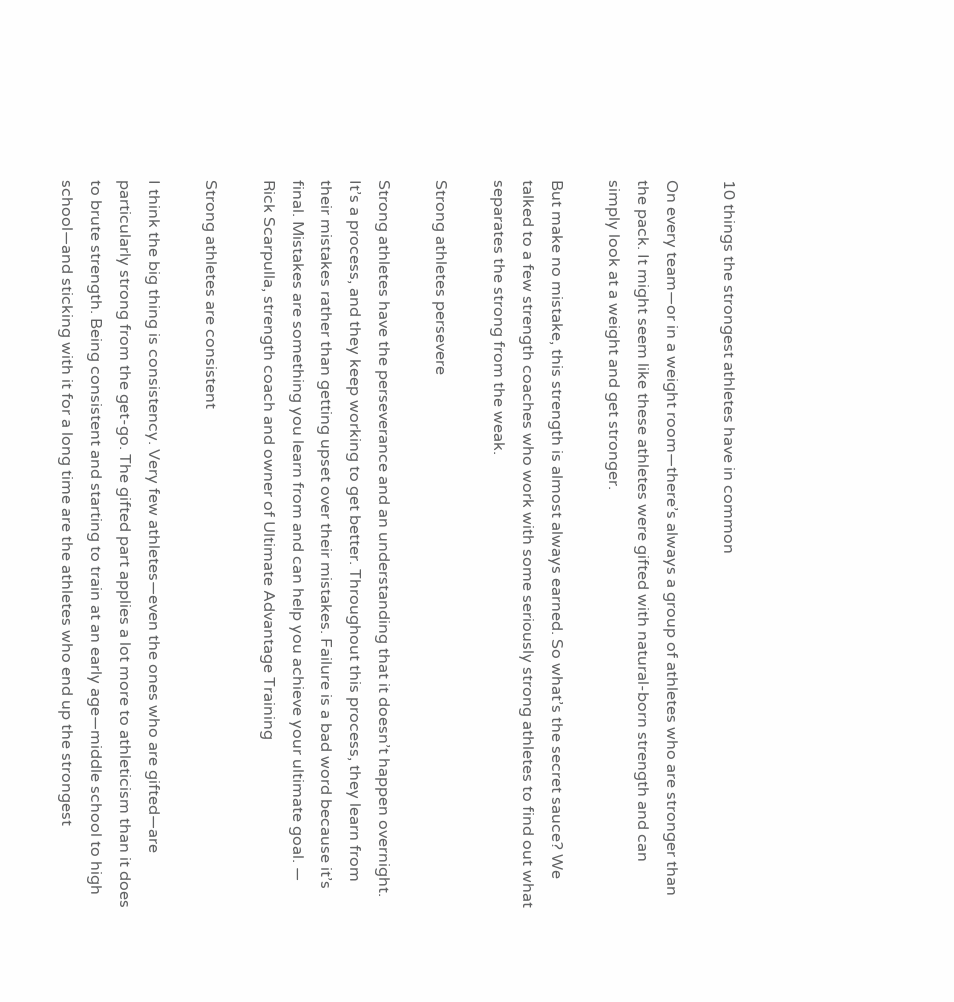10 things the strongest athletes have in common

On every team—or in a weight room—there’s always a group of athletes who are stronger than the pack. It might seem like these athletes were gifted with natural-born strength and can simply look at a weight and get stronger.

But make no mistake, this strength is almost always earned. So what’s the secret sauce? We talked to a few strength coaches who work with some seriously strong athletes to find out what separates the strong from the weak.

Strong athletes persevere

Strong athletes have the perseverance and an understanding that it doesn’t happen overnight. It’s a process, and they keep working to get better. Throughout this process, they learn from their mistakes rather than getting upset over their mistakes. Failure is a bad word because it’s final. Mistakes are something you learn from and can help you achieve your ultimate goal. — Rick Scarpulla, strength coach and owner of Ultimate Advantage Training

Strong athletes are consistent

I think the big thing is consistency. Very few athletes—even the ones who are gifted—are particularly strong from the get-go. The gifted part applies a lot more to athleticism than it does to brute strength. Being consistent and starting to train at an early age—middle school to high school—and sticking with it for a long time are the athletes who end up the strongest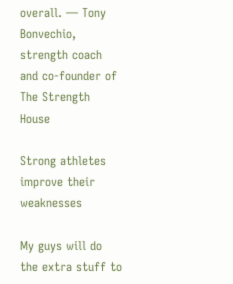overall. — Tony Bonvechio, strength coach and co-founder of The Strength House

Strong athletes improve their weaknesses

My guys will do the extra stuff to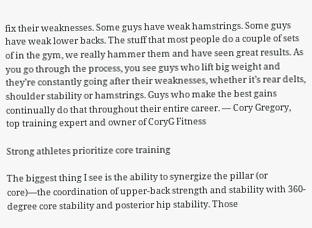fix their weaknesses. Some guys have weak hamstrings. Some guys have weak lower backs. The stuff that most people do a couple of sets of in the gym, we really hammer them and have seen great results. As you go through the process, you see guys who lift big weight and they’re constantly going after their weaknesses, whether it’s rear delts, shoulder stability or hamstrings. Guys who make the best gains continually do that throughout their entire career. — Cory Gregory, top training expert and owner of CoryG Fitness

Strong athletes prioritize core training

The biggest thing I see is the ability to synergize the pillar (or core)—the coordination of upper-back strength and stability with 360-degree core stability and posterior hip stability. Those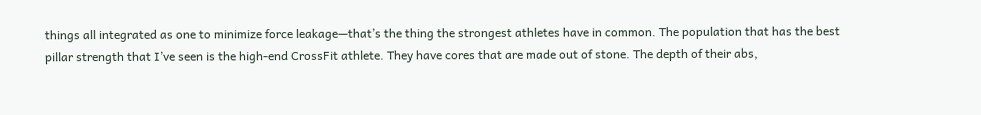things all integrated as one to minimize force leakage—that’s the thing the strongest athletes have in common. The population that has the best pillar strength that I’ve seen is the high-end CrossFit athlete. They have cores that are made out of stone. The depth of their abs,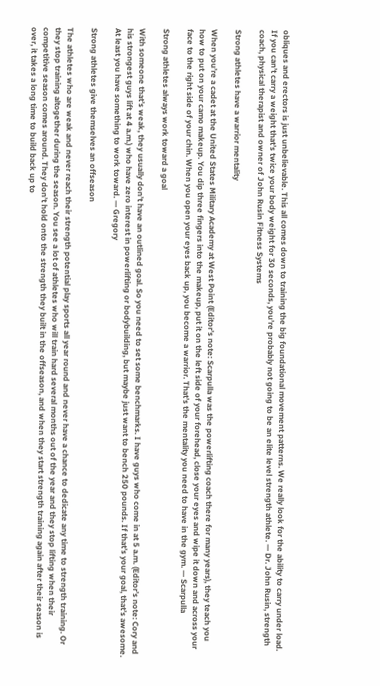obliques and erectors is just unbelievable. This all comes down to training the big foundational movement patterns. We really look for the ability to carry under load. If you can’t carry a weight that’s twice your body weight for 30 seconds, you’re probably not going to be an elite level strength athlete. — Dr. John Rusin, strength coach, physical therapist and owner of John Rusin Fitness Systems

Strong athletes have a warrior mentality

When you’re a cadet at the United States Military Academy at West Point (Editor’s note: Scarpulla was the powerlifting coach there for many years), they teach you how to put on your camo makeup. You dip three fingers into the makeup, put it on the left side of your forehead, close your eyes and wipe it down and across your face to the right side of your chin. When you open your eyes back up, you become a warrior. That’s the mentality you need to have in the gym. — Scarpulla

Strong athletes always work toward a goal

With someone that’s weak, they usually don’t have an outlined goal. So you need to set some benchmarks. I have guys who come in at 5 a.m. (Editor’s note: Cory and his strongest guys lift at 4 a.m.) who have zero interest in powerlifting or bodybuilding, but maybe just want to bench 250 pounds. If that’s your goal, that’s awesome. At least you have something to work toward. — Gregory

Strong athletes give themselves an offseason

The athletes who are weak and never reach their strength potential play sports all year round and never have a chance to dedicate any time to strength training. Or they stop training altogether during the season. You see a lot of athletes who will train hard several months out of the year and they stop lifting when their competitive season comes around. They don’t hold onto the strength they built in the offseason, and when they start strength training again after their season is over, it takes a long time to build back up to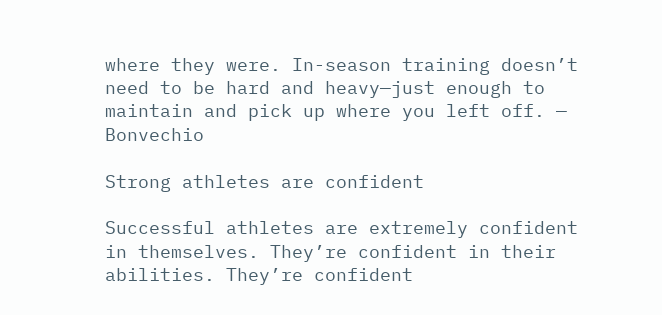where they were. In-season training doesn’t need to be hard and heavy—just enough to maintain and pick up where you left off. — Bonvechio

Strong athletes are confident

Successful athletes are extremely confident in themselves. They’re confident in their abilities. They’re confident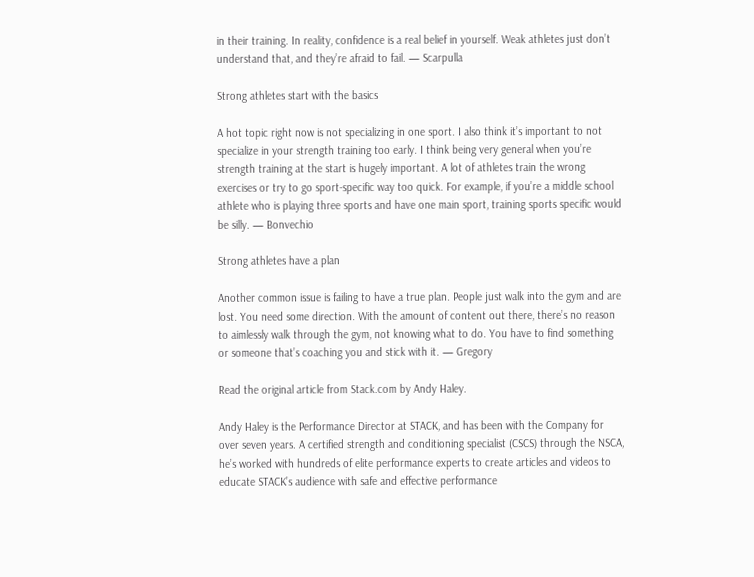in their training. In reality, confidence is a real belief in yourself. Weak athletes just don’t understand that, and they’re afraid to fail. — Scarpulla

Strong athletes start with the basics

A hot topic right now is not specializing in one sport. I also think it’s important to not specialize in your strength training too early. I think being very general when you’re strength training at the start is hugely important. A lot of athletes train the wrong exercises or try to go sport-specific way too quick. For example, if you’re a middle school athlete who is playing three sports and have one main sport, training sports specific would be silly. — Bonvechio

Strong athletes have a plan

Another common issue is failing to have a true plan. People just walk into the gym and are lost. You need some direction. With the amount of content out there, there’s no reason to aimlessly walk through the gym, not knowing what to do. You have to find something or someone that’s coaching you and stick with it. — Gregory

Read the original article from Stack.com by Andy Haley.

Andy Haley is the Performance Director at STACK, and has been with the Company for over seven years. A certified strength and conditioning specialist (CSCS) through the NSCA, he’s worked with hundreds of elite performance experts to create articles and videos to educate STACK’s audience with safe and effective performance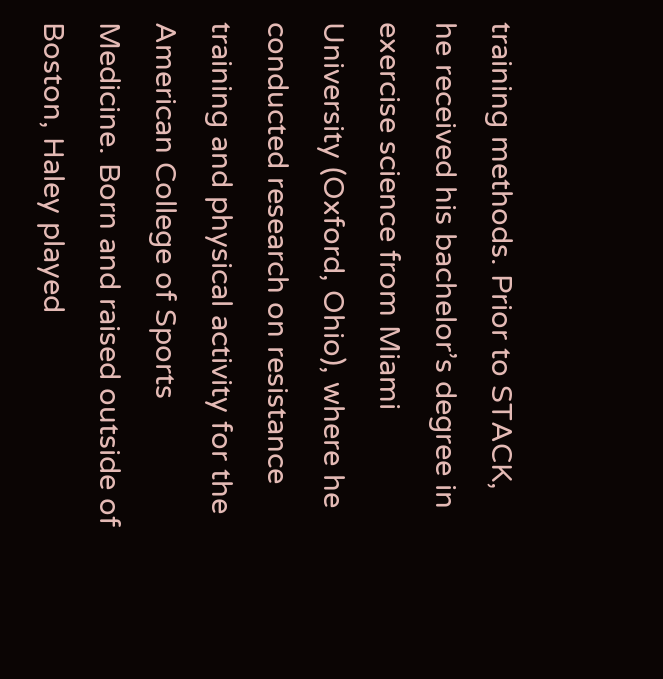training methods. Prior to STACK, he received his bachelor’s degree in exercise science from Miami University (Oxford, Ohio), where he conducted research on resistance training and physical activity for the American College of Sports Medicine. Born and raised outside of Boston, Haley played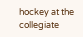hockey at the collegiate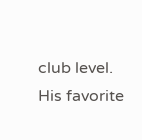club level. His favorite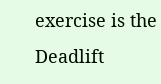exercise is the Deadlift